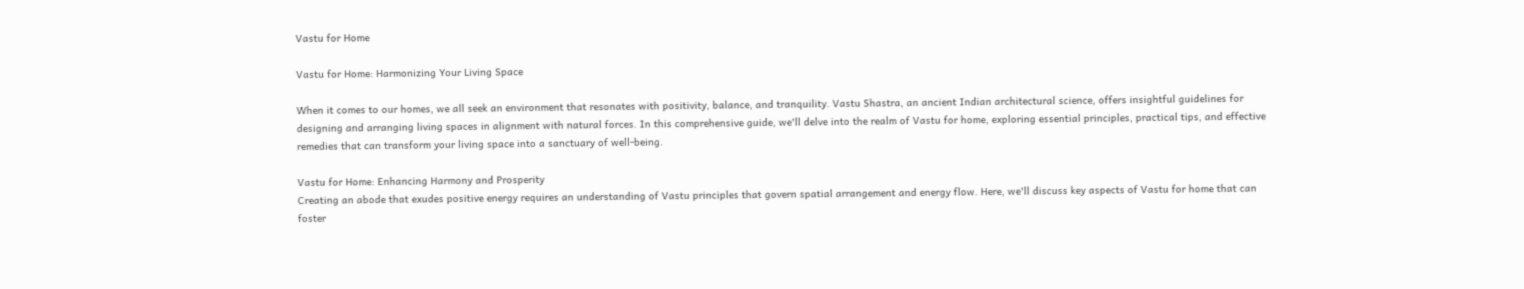Vastu for Home

Vastu for Home: Harmonizing Your Living Space

When it comes to our homes, we all seek an environment that resonates with positivity, balance, and tranquility. Vastu Shastra, an ancient Indian architectural science, offers insightful guidelines for designing and arranging living spaces in alignment with natural forces. In this comprehensive guide, we'll delve into the realm of Vastu for home, exploring essential principles, practical tips, and effective remedies that can transform your living space into a sanctuary of well-being.

Vastu for Home: Enhancing Harmony and Prosperity
Creating an abode that exudes positive energy requires an understanding of Vastu principles that govern spatial arrangement and energy flow. Here, we'll discuss key aspects of Vastu for home that can foster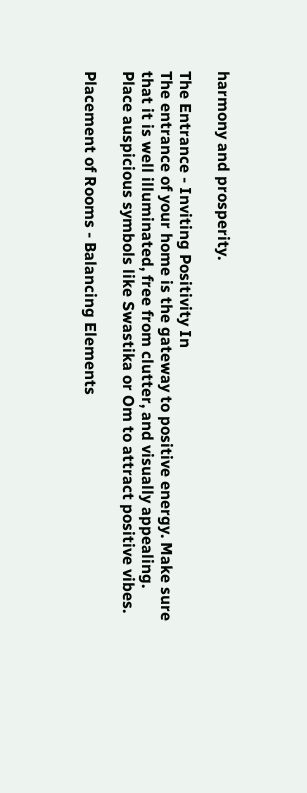harmony and prosperity.

The Entrance - Inviting Positivity In
The entrance of your home is the gateway to positive energy. Make sure that it is well illuminated, free from clutter, and visually appealing. Place auspicious symbols like Swastika or Om to attract positive vibes.

Placement of Rooms - Balancing Elements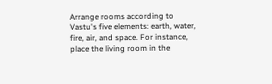Arrange rooms according to Vastu's five elements: earth, water, fire, air, and space. For instance, place the living room in the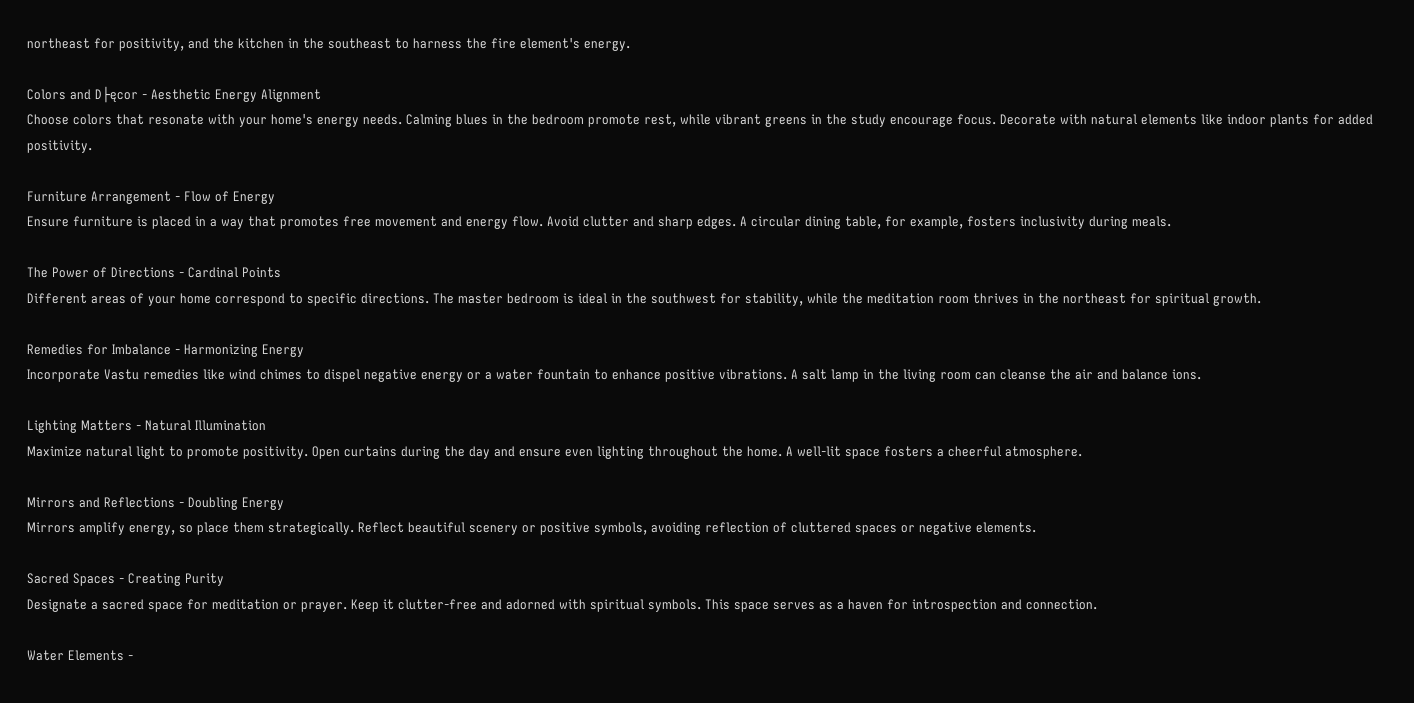northeast for positivity, and the kitchen in the southeast to harness the fire element's energy.

Colors and D├ęcor - Aesthetic Energy Alignment
Choose colors that resonate with your home's energy needs. Calming blues in the bedroom promote rest, while vibrant greens in the study encourage focus. Decorate with natural elements like indoor plants for added positivity.

Furniture Arrangement - Flow of Energy
Ensure furniture is placed in a way that promotes free movement and energy flow. Avoid clutter and sharp edges. A circular dining table, for example, fosters inclusivity during meals.

The Power of Directions - Cardinal Points
Different areas of your home correspond to specific directions. The master bedroom is ideal in the southwest for stability, while the meditation room thrives in the northeast for spiritual growth.

Remedies for Imbalance - Harmonizing Energy
Incorporate Vastu remedies like wind chimes to dispel negative energy or a water fountain to enhance positive vibrations. A salt lamp in the living room can cleanse the air and balance ions.

Lighting Matters - Natural Illumination
Maximize natural light to promote positivity. Open curtains during the day and ensure even lighting throughout the home. A well-lit space fosters a cheerful atmosphere.

Mirrors and Reflections - Doubling Energy
Mirrors amplify energy, so place them strategically. Reflect beautiful scenery or positive symbols, avoiding reflection of cluttered spaces or negative elements.

Sacred Spaces - Creating Purity
Designate a sacred space for meditation or prayer. Keep it clutter-free and adorned with spiritual symbols. This space serves as a haven for introspection and connection.

Water Elements -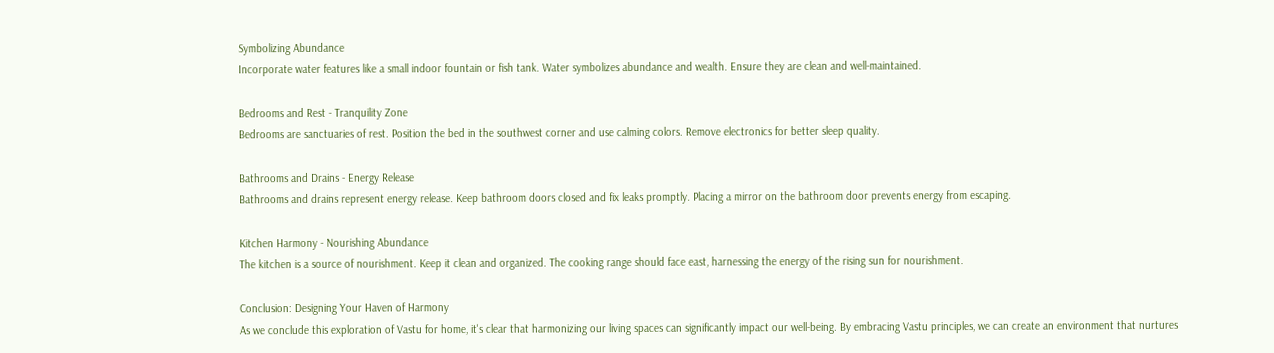Symbolizing Abundance
Incorporate water features like a small indoor fountain or fish tank. Water symbolizes abundance and wealth. Ensure they are clean and well-maintained.

Bedrooms and Rest - Tranquility Zone
Bedrooms are sanctuaries of rest. Position the bed in the southwest corner and use calming colors. Remove electronics for better sleep quality.

Bathrooms and Drains - Energy Release
Bathrooms and drains represent energy release. Keep bathroom doors closed and fix leaks promptly. Placing a mirror on the bathroom door prevents energy from escaping.

Kitchen Harmony - Nourishing Abundance
The kitchen is a source of nourishment. Keep it clean and organized. The cooking range should face east, harnessing the energy of the rising sun for nourishment.

Conclusion: Designing Your Haven of Harmony
As we conclude this exploration of Vastu for home, it's clear that harmonizing our living spaces can significantly impact our well-being. By embracing Vastu principles, we can create an environment that nurtures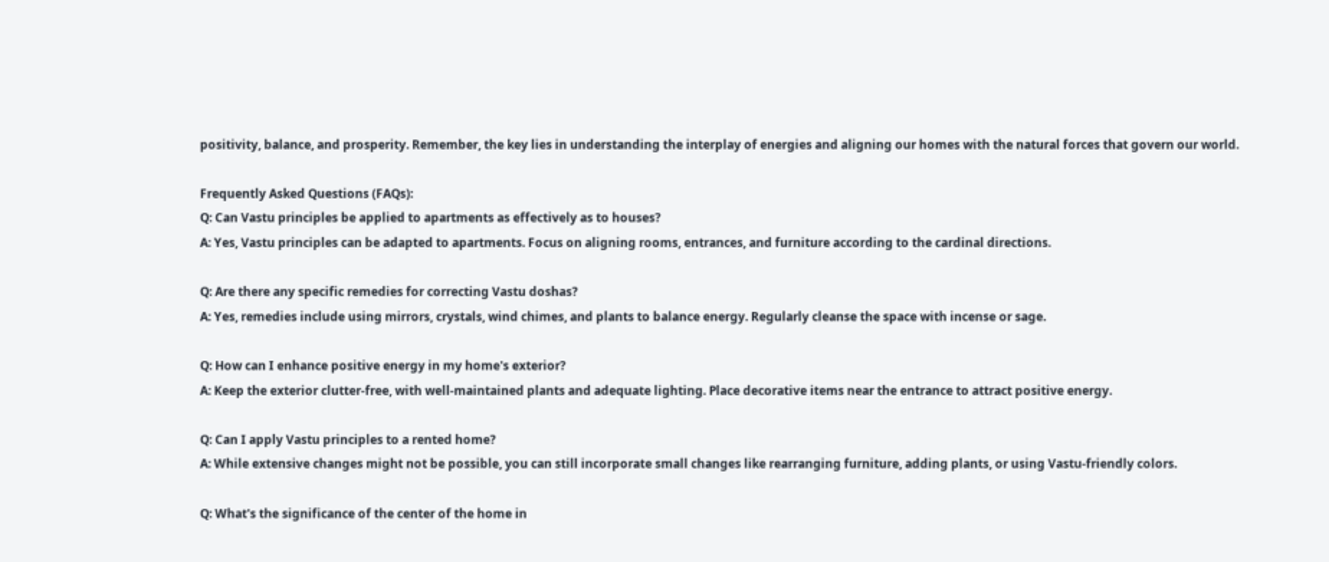positivity, balance, and prosperity. Remember, the key lies in understanding the interplay of energies and aligning our homes with the natural forces that govern our world.

Frequently Asked Questions (FAQs):
Q: Can Vastu principles be applied to apartments as effectively as to houses?
A: Yes, Vastu principles can be adapted to apartments. Focus on aligning rooms, entrances, and furniture according to the cardinal directions.

Q: Are there any specific remedies for correcting Vastu doshas?
A: Yes, remedies include using mirrors, crystals, wind chimes, and plants to balance energy. Regularly cleanse the space with incense or sage.

Q: How can I enhance positive energy in my home's exterior?
A: Keep the exterior clutter-free, with well-maintained plants and adequate lighting. Place decorative items near the entrance to attract positive energy.

Q: Can I apply Vastu principles to a rented home?
A: While extensive changes might not be possible, you can still incorporate small changes like rearranging furniture, adding plants, or using Vastu-friendly colors.

Q: What's the significance of the center of the home in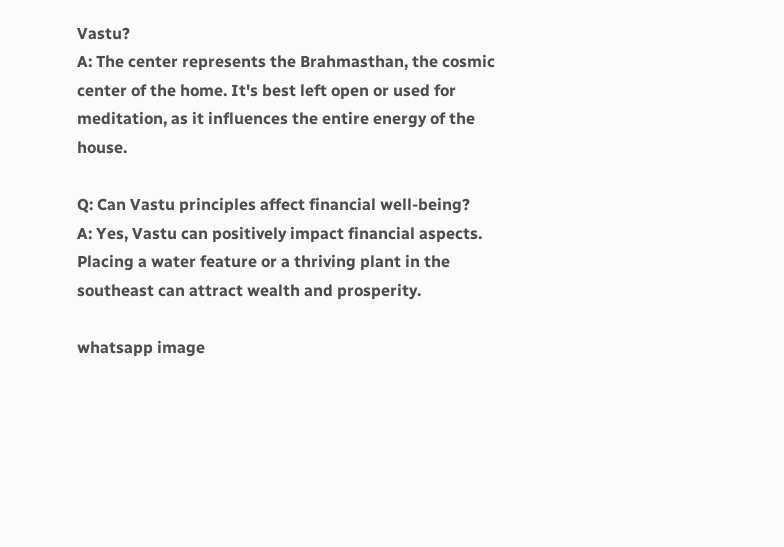Vastu?
A: The center represents the Brahmasthan, the cosmic center of the home. It's best left open or used for meditation, as it influences the entire energy of the house.

Q: Can Vastu principles affect financial well-being?
A: Yes, Vastu can positively impact financial aspects. Placing a water feature or a thriving plant in the southeast can attract wealth and prosperity.

whatsapp image